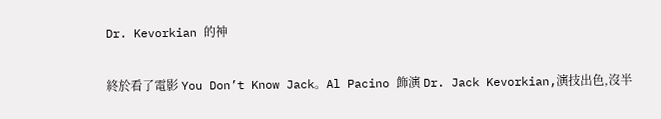Dr. Kevorkian 的神

終於看了電影 You Don’t Know Jack。Al Pacino 飾演 Dr. Jack Kevorkian,演技出色,沒半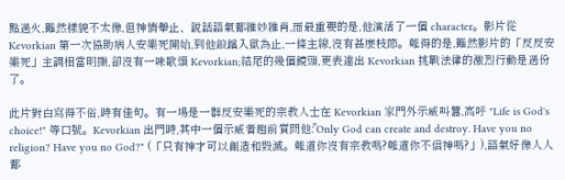點過火,雖然樣貌不太像,但神情舉止、說話語氣都維妙維肖,而最重要的是,他演活了一個 character。影片從 Kevorkian 第一次協助病人安樂死開始,到他鋃鐺入獄為止,一條主線,沒有甚麼枝節。難得的是,雖然影片的「反反安樂死」主調相當明顯,卻沒有一味歌頌 Kevorkian;結尾的幾個鏡頭,更表達出 Kevorkian 挑戰法律的激烈行動是過份了。

此片對白寫得不俗,時有佳句。有一場是一群反安樂死的宗教人士在 Kevorkian 家門外示威叫囂,高呼 "Life is God's choice!" 等口號。Kevorkian 出門時,其中一個示威者趨前質問他:"Only God can create and destroy. Have you no religion? Have you no God?" (「只有神才可以創造和毀滅。難道你沒有宗教嗎?難道你不信神嗎?」),語氣好像人人都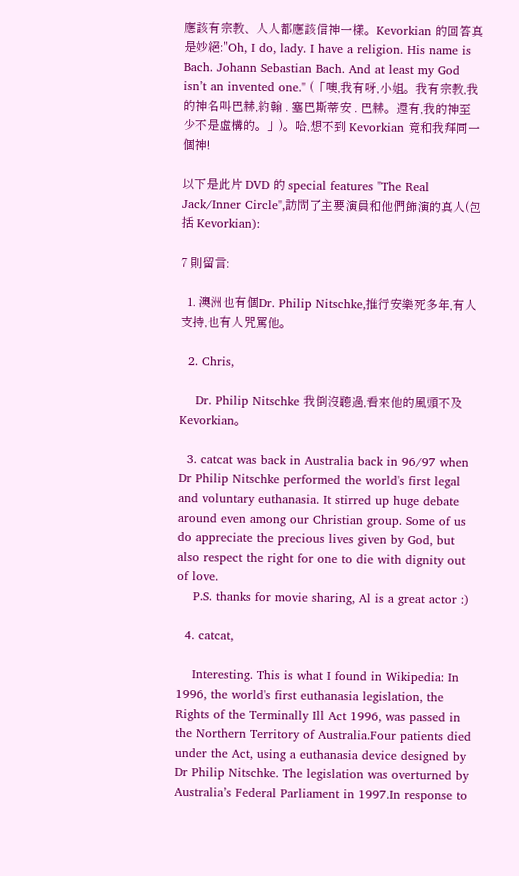應該有宗教、人人都應該信神一樣。Kevorkian 的回答真是妙絕:"Oh, I do, lady. I have a religion. His name is Bach. Johann Sebastian Bach. And at least my God isn’t an invented one." (「噢,我有呀,小姐。我有宗教,我的神名叫巴赫,約翰 . 塞巴斯蒂安 . 巴赫。還有,我的神至少不是虛構的。」)。哈,想不到 Kevorkian 竟和我拜同一個神!

以下是此片 DVD 的 special features "The Real Jack/Inner Circle",訪問了主要演員和他們飾演的真人(包括 Kevorkian):

7 則留言:

  1. 澳洲也有個Dr. Philip Nitschke,推行安樂死多年,有人支持,也有人咒罵他。

  2. Chris,

    Dr. Philip Nitschke 我倒沒聽過,看來他的風頭不及 Kevorkian。

  3. catcat was back in Australia back in 96/97 when Dr Philip Nitschke performed the world's first legal and voluntary euthanasia. It stirred up huge debate around even among our Christian group. Some of us do appreciate the precious lives given by God, but also respect the right for one to die with dignity out of love.
    P.S. thanks for movie sharing, Al is a great actor :)

  4. catcat,

    Interesting. This is what I found in Wikipedia: In 1996, the world's first euthanasia legislation, the Rights of the Terminally Ill Act 1996, was passed in the Northern Territory of Australia.Four patients died under the Act, using a euthanasia device designed by Dr Philip Nitschke. The legislation was overturned by Australia’s Federal Parliament in 1997.In response to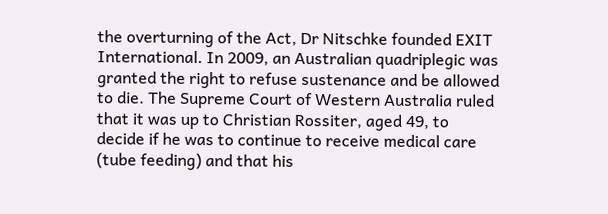the overturning of the Act, Dr Nitschke founded EXIT International. In 2009, an Australian quadriplegic was granted the right to refuse sustenance and be allowed to die. The Supreme Court of Western Australia ruled that it was up to Christian Rossiter, aged 49, to decide if he was to continue to receive medical care (tube feeding) and that his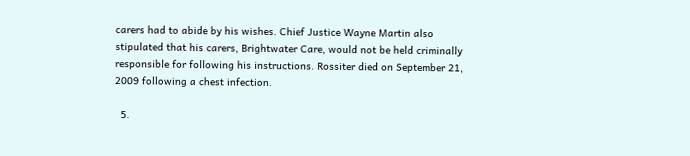carers had to abide by his wishes. Chief Justice Wayne Martin also stipulated that his carers, Brightwater Care, would not be held criminally responsible for following his instructions. Rossiter died on September 21, 2009 following a chest infection.

  5.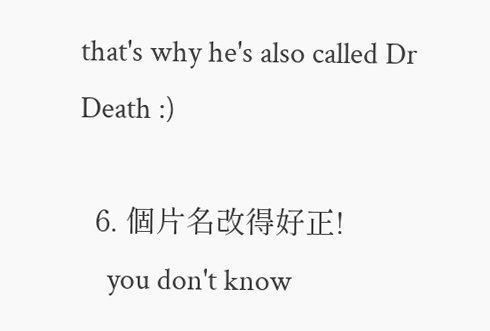that's why he's also called Dr Death :)

  6. 個片名改得好正!
    you don't know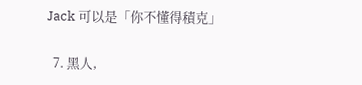Jack 可以是「你不懂得積克」

  7. 黑人,